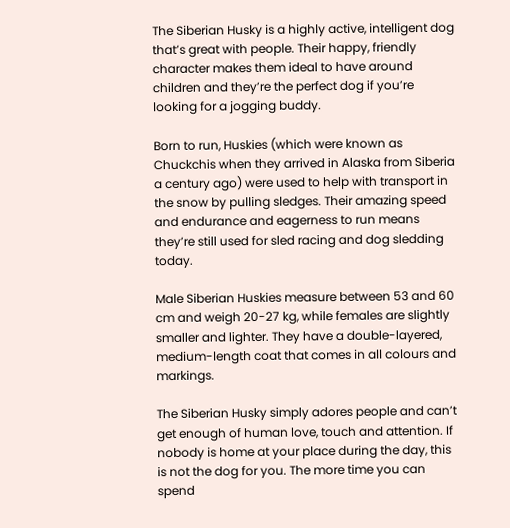The Siberian Husky is a highly active, intelligent dog that’s great with people. Their happy, friendly character makes them ideal to have around children and they’re the perfect dog if you’re looking for a jogging buddy.

Born to run, Huskies (which were known as Chuckchis when they arrived in Alaska from Siberia a century ago) were used to help with transport in the snow by pulling sledges. Their amazing speed and endurance and eagerness to run means they’re still used for sled racing and dog sledding today.

Male Siberian Huskies measure between 53 and 60 cm and weigh 20-27 kg, while females are slightly smaller and lighter. They have a double-layered, medium-length coat that comes in all colours and markings.

The Siberian Husky simply adores people and can’t get enough of human love, touch and attention. If nobody is home at your place during the day, this is not the dog for you. The more time you can spend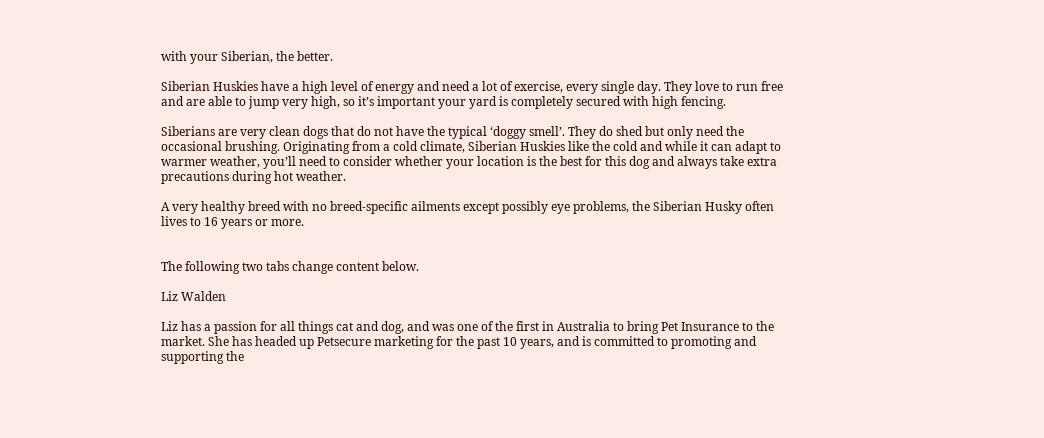with your Siberian, the better.

Siberian Huskies have a high level of energy and need a lot of exercise, every single day. They love to run free and are able to jump very high, so it’s important your yard is completely secured with high fencing.

Siberians are very clean dogs that do not have the typical ‘doggy smell’. They do shed but only need the occasional brushing. Originating from a cold climate, Siberian Huskies like the cold and while it can adapt to warmer weather, you’ll need to consider whether your location is the best for this dog and always take extra precautions during hot weather.

A very healthy breed with no breed-specific ailments except possibly eye problems, the Siberian Husky often lives to 16 years or more.


The following two tabs change content below.

Liz Walden

Liz has a passion for all things cat and dog, and was one of the first in Australia to bring Pet Insurance to the market. She has headed up Petsecure marketing for the past 10 years, and is committed to promoting and supporting the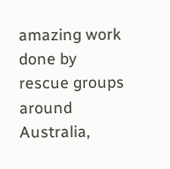amazing work done by rescue groups around Australia,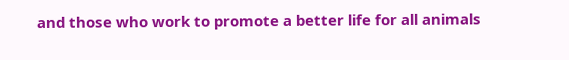and those who work to promote a better life for all animals